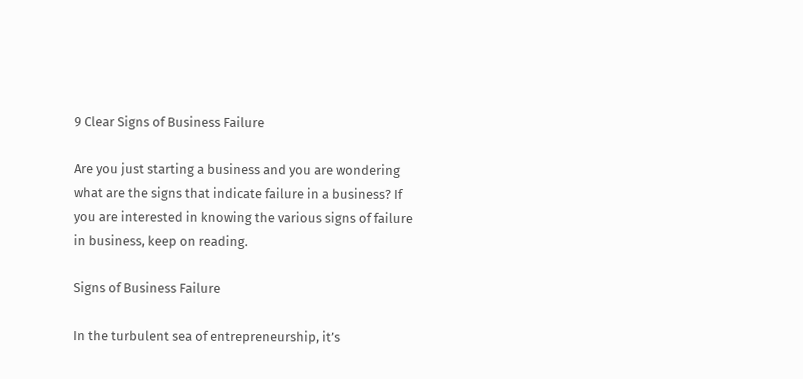9 Clear Signs of Business Failure

Are you just starting a business and you are wondering what are the signs that indicate failure in a business? If you are interested in knowing the various signs of failure in business, keep on reading.

Signs of Business Failure

In the turbulent sea of entrepreneurship, it’s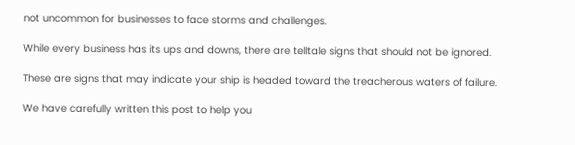not uncommon for businesses to face storms and challenges.

While every business has its ups and downs, there are telltale signs that should not be ignored.

These are signs that may indicate your ship is headed toward the treacherous waters of failure.

We have carefully written this post to help you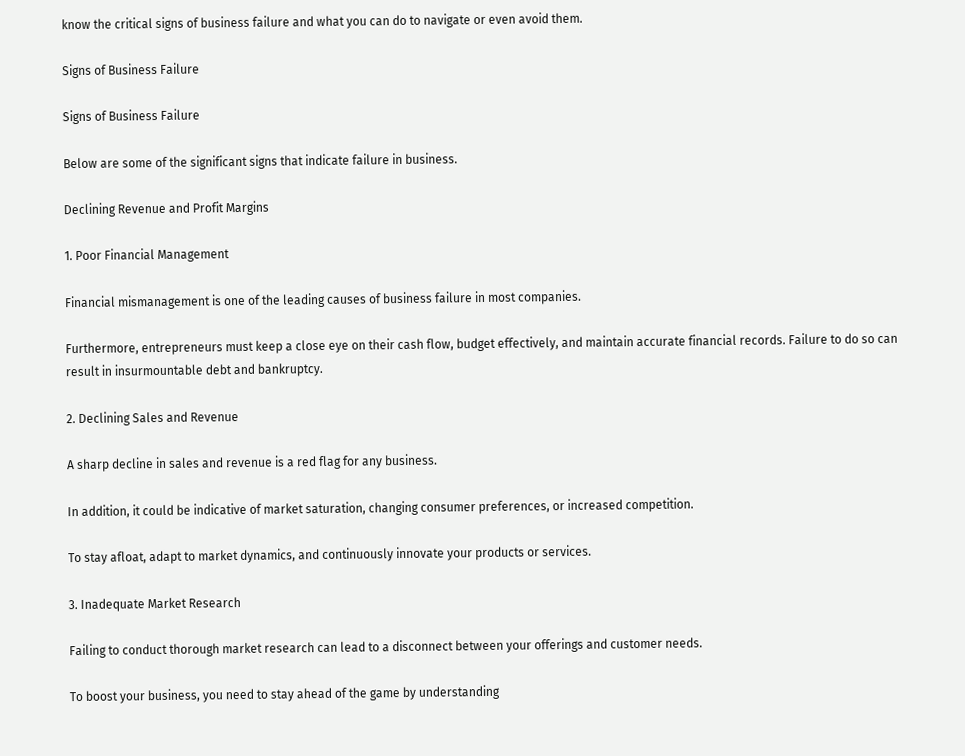know the critical signs of business failure and what you can do to navigate or even avoid them.

Signs of Business Failure

Signs of Business Failure

Below are some of the significant signs that indicate failure in business.

Declining Revenue and Profit Margins

1. Poor Financial Management

Financial mismanagement is one of the leading causes of business failure in most companies.

Furthermore, entrepreneurs must keep a close eye on their cash flow, budget effectively, and maintain accurate financial records. Failure to do so can result in insurmountable debt and bankruptcy.

2. Declining Sales and Revenue

A sharp decline in sales and revenue is a red flag for any business.

In addition, it could be indicative of market saturation, changing consumer preferences, or increased competition.

To stay afloat, adapt to market dynamics, and continuously innovate your products or services.

3. Inadequate Market Research

Failing to conduct thorough market research can lead to a disconnect between your offerings and customer needs.

To boost your business, you need to stay ahead of the game by understanding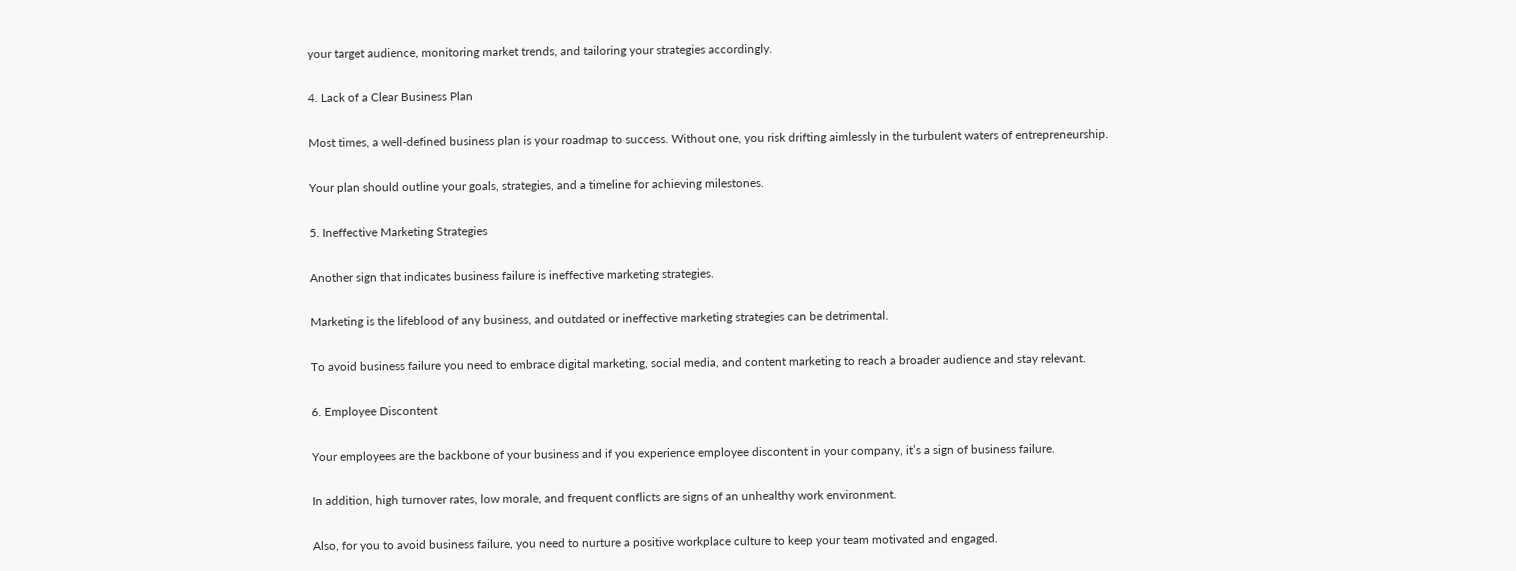your target audience, monitoring market trends, and tailoring your strategies accordingly.

4. Lack of a Clear Business Plan

Most times, a well-defined business plan is your roadmap to success. Without one, you risk drifting aimlessly in the turbulent waters of entrepreneurship.

Your plan should outline your goals, strategies, and a timeline for achieving milestones.

5. Ineffective Marketing Strategies

Another sign that indicates business failure is ineffective marketing strategies.

Marketing is the lifeblood of any business, and outdated or ineffective marketing strategies can be detrimental.

To avoid business failure you need to embrace digital marketing, social media, and content marketing to reach a broader audience and stay relevant.

6. Employee Discontent

Your employees are the backbone of your business and if you experience employee discontent in your company, it’s a sign of business failure.

In addition, high turnover rates, low morale, and frequent conflicts are signs of an unhealthy work environment.

Also, for you to avoid business failure, you need to nurture a positive workplace culture to keep your team motivated and engaged.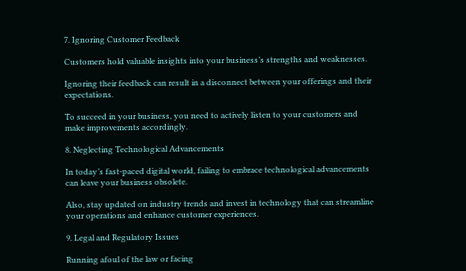7. Ignoring Customer Feedback

Customers hold valuable insights into your business’s strengths and weaknesses.

Ignoring their feedback can result in a disconnect between your offerings and their expectations.

To succeed in your business, you need to actively listen to your customers and make improvements accordingly.

8. Neglecting Technological Advancements

In today’s fast-paced digital world, failing to embrace technological advancements can leave your business obsolete.

Also, stay updated on industry trends and invest in technology that can streamline your operations and enhance customer experiences.

9. Legal and Regulatory Issues

Running afoul of the law or facing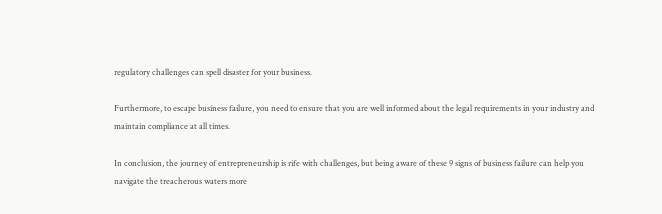regulatory challenges can spell disaster for your business.

Furthermore, to escape business failure, you need to ensure that you are well informed about the legal requirements in your industry and maintain compliance at all times.

In conclusion, the journey of entrepreneurship is rife with challenges, but being aware of these 9 signs of business failure can help you navigate the treacherous waters more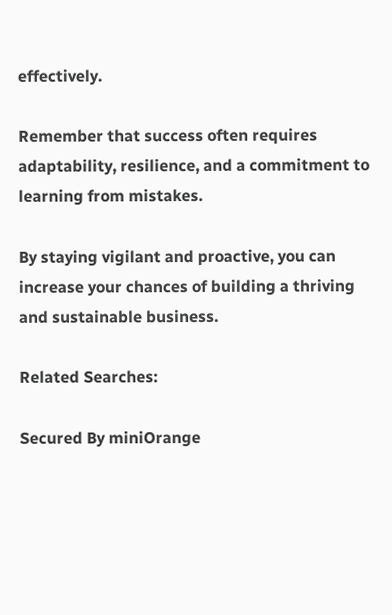effectively.

Remember that success often requires adaptability, resilience, and a commitment to learning from mistakes.

By staying vigilant and proactive, you can increase your chances of building a thriving and sustainable business.

Related Searches:

Secured By miniOrange